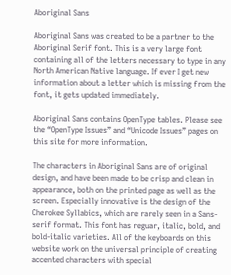Aboriginal Sans

Aboriginal Sans was created to be a partner to the Aboriginal Serif font. This is a very large font containing all of the letters necessary to type in any North American Native language. If ever I get new information about a letter which is missing from the font, it gets updated immediately.

Aboriginal Sans contains OpenType tables. Please see the “OpenType Issues” and “Unicode Issues” pages on this site for more information.

The characters in Aboriginal Sans are of original design, and have been made to be crisp and clean in appearance, both on the printed page as well as the screen. Especially innovative is the design of the Cherokee Syllabics, which are rarely seen in a Sans-serif format. This font has reguar, italic, bold, and bold-italic varieties. All of the keyboards on this website work on the universal principle of creating accented characters with special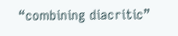“combining diacritic”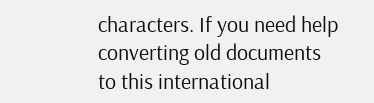characters. If you need help converting old documents to this international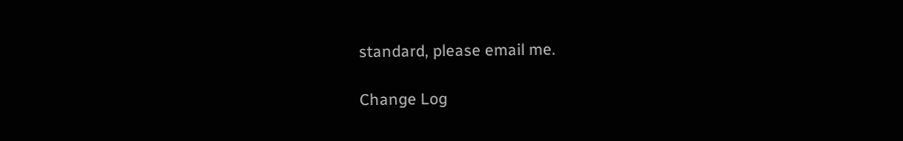standard, please email me.

Change Log